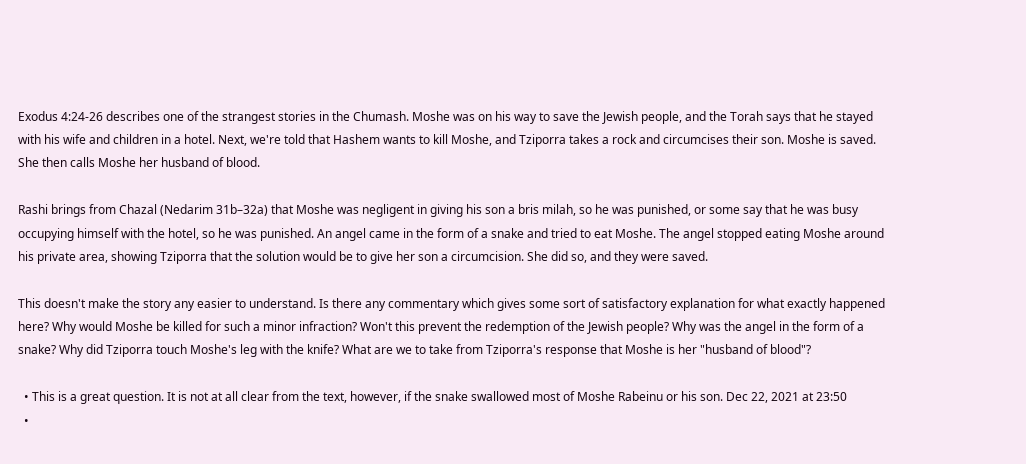Exodus 4:24-26 describes one of the strangest stories in the Chumash. Moshe was on his way to save the Jewish people, and the Torah says that he stayed with his wife and children in a hotel. Next, we're told that Hashem wants to kill Moshe, and Tziporra takes a rock and circumcises their son. Moshe is saved. She then calls Moshe her husband of blood.

Rashi brings from Chazal (Nedarim 31b–32a) that Moshe was negligent in giving his son a bris milah, so he was punished, or some say that he was busy occupying himself with the hotel, so he was punished. An angel came in the form of a snake and tried to eat Moshe. The angel stopped eating Moshe around his private area, showing Tziporra that the solution would be to give her son a circumcision. She did so, and they were saved.

This doesn't make the story any easier to understand. Is there any commentary which gives some sort of satisfactory explanation for what exactly happened here? Why would Moshe be killed for such a minor infraction? Won't this prevent the redemption of the Jewish people? Why was the angel in the form of a snake? Why did Tziporra touch Moshe's leg with the knife? What are we to take from Tziporra's response that Moshe is her "husband of blood"?

  • This is a great question. It is not at all clear from the text, however, if the snake swallowed most of Moshe Rabeinu or his son. Dec 22, 2021 at 23:50
  •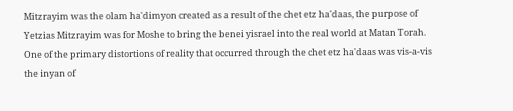Mitzrayim was the olam ha'dimyon created as a result of the chet etz ha'daas, the purpose of Yetzias Mitzrayim was for Moshe to bring the benei yisrael into the real world at Matan Torah. One of the primary distortions of reality that occurred through the chet etz ha'daas was vis-a-vis the inyan of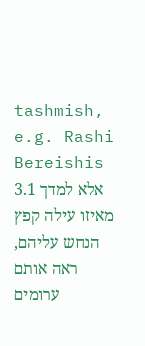tashmish, e.g. Rashi Bereishis 3.1 אלא למדך מאיזו עילה קפץ הנחש עליהם, ראה אותם ערומים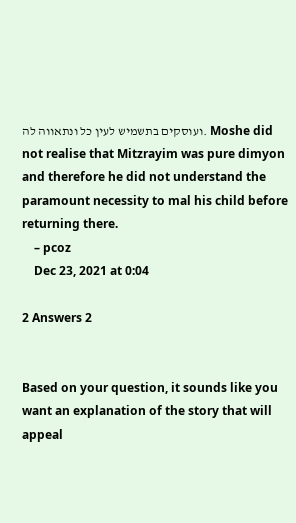ועוסקים בתשמיש לעין כל ונתאווה לה. Moshe did not realise that Mitzrayim was pure dimyon and therefore he did not understand the paramount necessity to mal his child before returning there.
    – pcoz
    Dec 23, 2021 at 0:04

2 Answers 2


Based on your question, it sounds like you want an explanation of the story that will appeal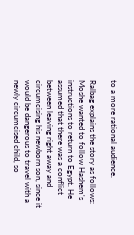to a more rational audience.

Ralbag explains the story as follows: Moshe wanted to follow Hashem's instructions to return to Egypt. He assumed that there was a conflict between leaving right away and circumcising his newborn son, since it would be dangerous to travel with a newly circumcised child, so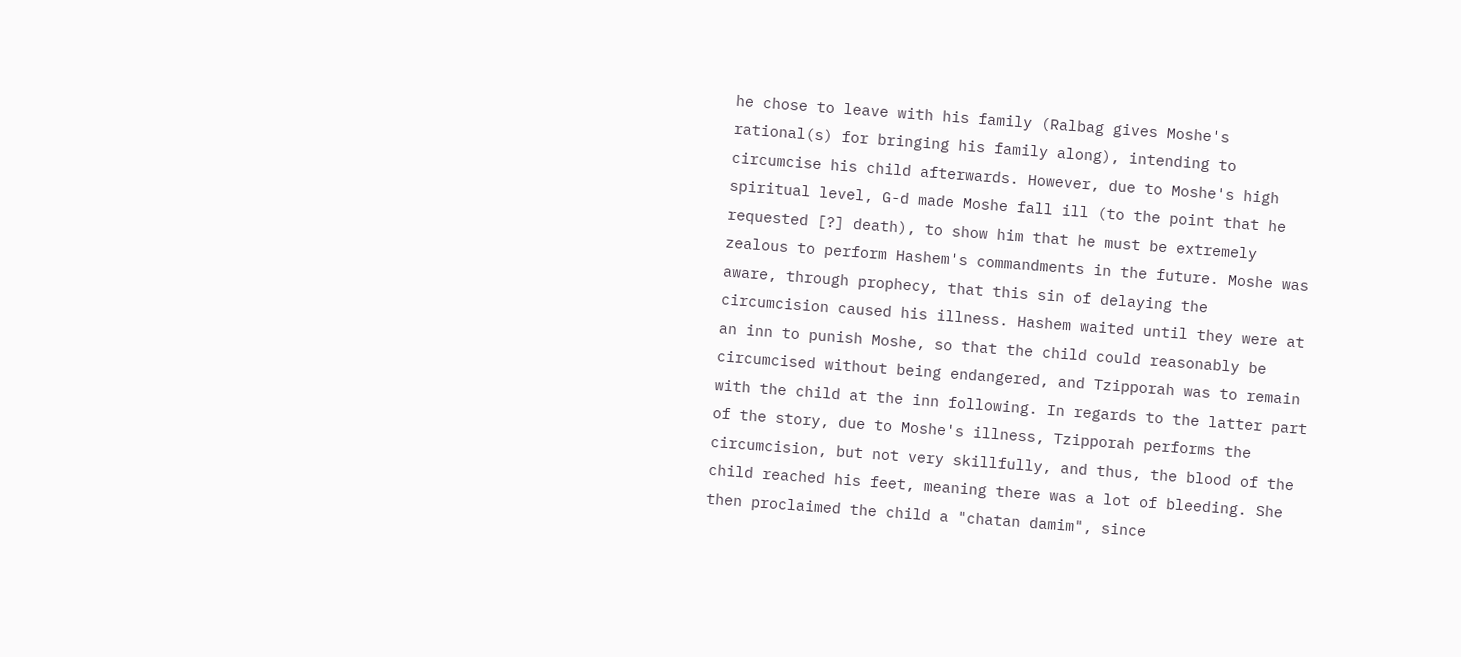he chose to leave with his family (Ralbag gives Moshe's rational(s) for bringing his family along), intending to circumcise his child afterwards. However, due to Moshe's high spiritual level, G-d made Moshe fall ill (to the point that he requested [?] death), to show him that he must be extremely zealous to perform Hashem's commandments in the future. Moshe was aware, through prophecy, that this sin of delaying the circumcision caused his illness. Hashem waited until they were at an inn to punish Moshe, so that the child could reasonably be circumcised without being endangered, and Tzipporah was to remain with the child at the inn following. In regards to the latter part of the story, due to Moshe's illness, Tzipporah performs the circumcision, but not very skillfully, and thus, the blood of the child reached his feet, meaning there was a lot of bleeding. She then proclaimed the child a "chatan damim", since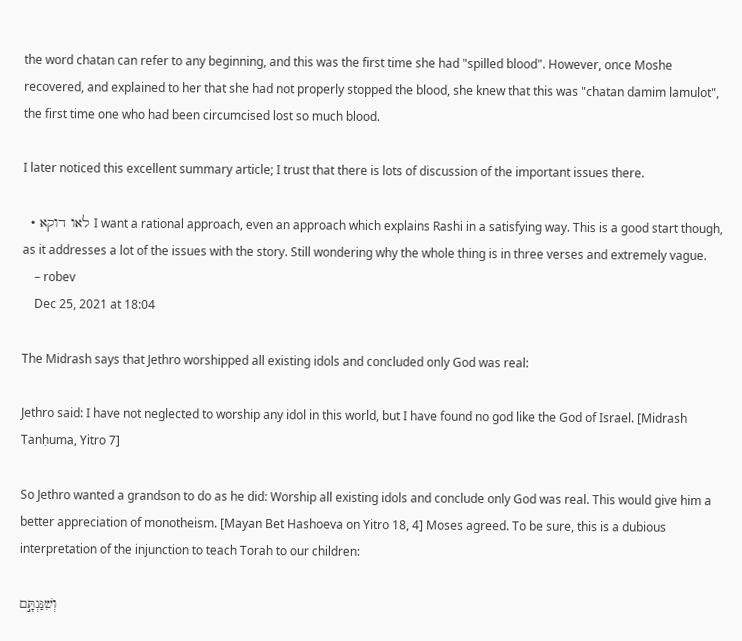the word chatan can refer to any beginning, and this was the first time she had "spilled blood". However, once Moshe recovered, and explained to her that she had not properly stopped the blood, she knew that this was "chatan damim lamulot", the first time one who had been circumcised lost so much blood.

I later noticed this excellent summary article; I trust that there is lots of discussion of the important issues there.

  • לאו דוקא I want a rational approach, even an approach which explains Rashi in a satisfying way. This is a good start though, as it addresses a lot of the issues with the story. Still wondering why the whole thing is in three verses and extremely vague.
    – robev
    Dec 25, 2021 at 18:04

The Midrash says that Jethro worshipped all existing idols and concluded only God was real:

Jethro said: I have not neglected to worship any idol in this world, but I have found no god like the God of Israel. [Midrash Tanḥuma, Yitro 7]

So Jethro wanted a grandson to do as he did: Worship all existing idols and conclude only God was real. This would give him a better appreciation of monotheism. [Mayan Bet Hashoeva on Yitro 18, 4] Moses agreed. To be sure, this is a dubious interpretation of the injunction to teach Torah to our children:

וְשִׁנַּנְתָּ֣ם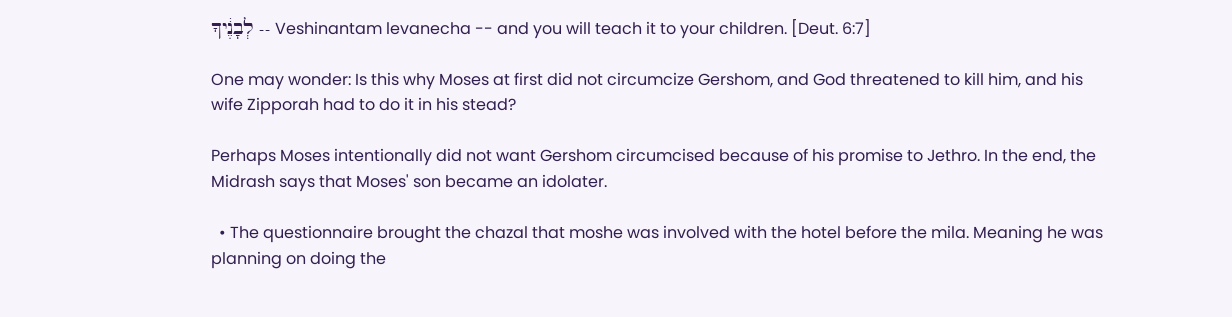לְבָנֶ֔יךָ -- Veshinantam levanecha -- and you will teach it to your children. [Deut. 6:7]

One may wonder: Is this why Moses at first did not circumcize Gershom, and God threatened to kill him, and his wife Zipporah had to do it in his stead?

Perhaps Moses intentionally did not want Gershom circumcised because of his promise to Jethro. In the end, the Midrash says that Moses' son became an idolater.

  • The questionnaire brought the chazal that moshe was involved with the hotel before the mila. Meaning he was planning on doing the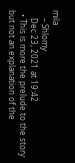mila
    – Shlomy
    Dec 23, 2021 at 19:42
  • This is more the prelude to the story but not an explanation of the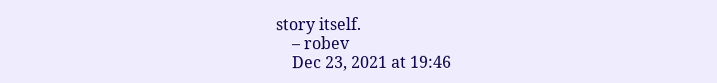story itself.
    – robev
    Dec 23, 2021 at 19:46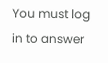You must log in to answer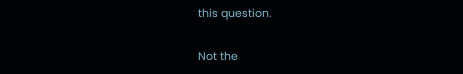this question.

Not the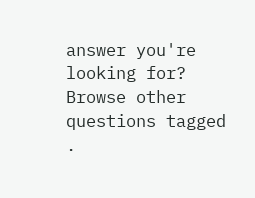answer you're looking for? Browse other questions tagged .